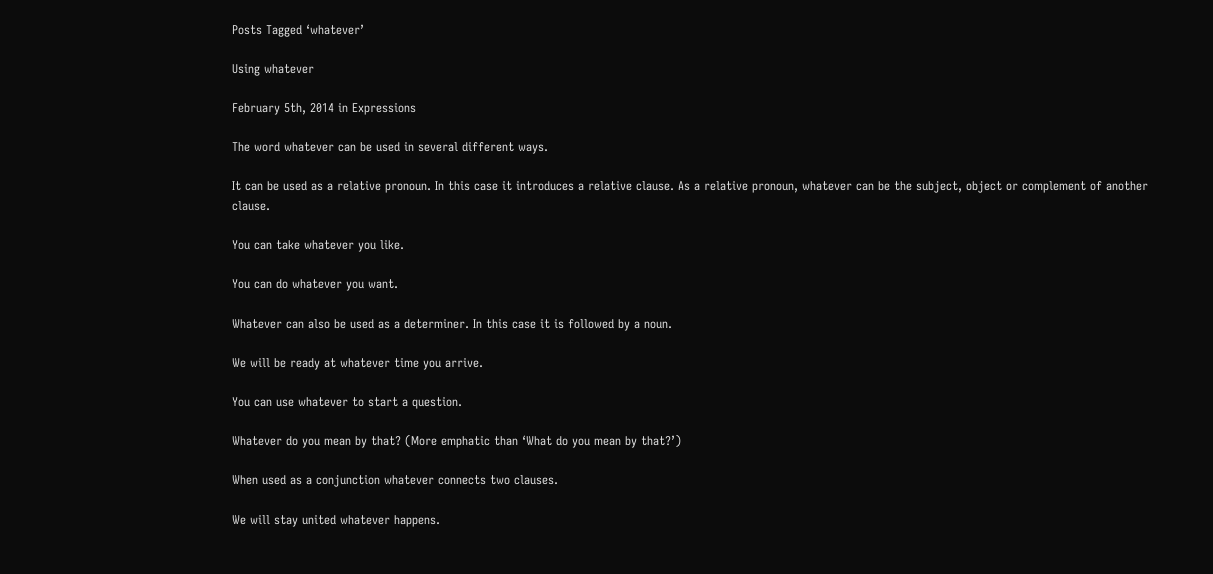Posts Tagged ‘whatever’

Using whatever

February 5th, 2014 in Expressions

The word whatever can be used in several different ways.

It can be used as a relative pronoun. In this case it introduces a relative clause. As a relative pronoun, whatever can be the subject, object or complement of another clause.

You can take whatever you like.

You can do whatever you want.

Whatever can also be used as a determiner. In this case it is followed by a noun.

We will be ready at whatever time you arrive.

You can use whatever to start a question.

Whatever do you mean by that? (More emphatic than ‘What do you mean by that?’)

When used as a conjunction whatever connects two clauses.

We will stay united whatever happens.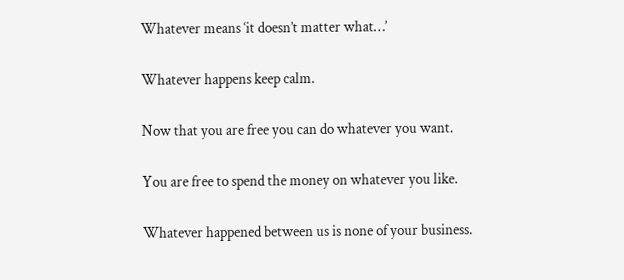Whatever means ‘it doesn’t matter what…’

Whatever happens keep calm.

Now that you are free you can do whatever you want.

You are free to spend the money on whatever you like.

Whatever happened between us is none of your business.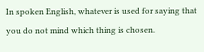In spoken English, whatever is used for saying that you do not mind which thing is chosen.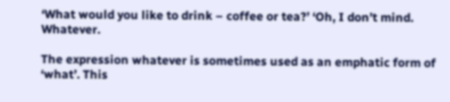‘What would you like to drink – coffee or tea?’ ‘Oh, I don’t mind. Whatever.

The expression whatever is sometimes used as an emphatic form of ‘what’. This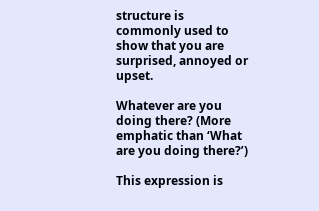structure is commonly used to show that you are surprised, annoyed or upset.

Whatever are you doing there? (More emphatic than ‘What are you doing there?’)

This expression is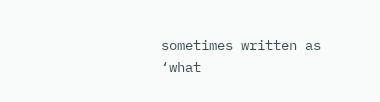sometimes written as ‘what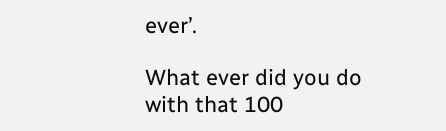ever’.

What ever did you do with that 100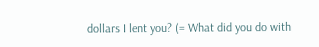dollars I lent you? (= What did you do with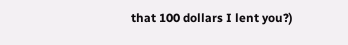that 100 dollars I lent you?)